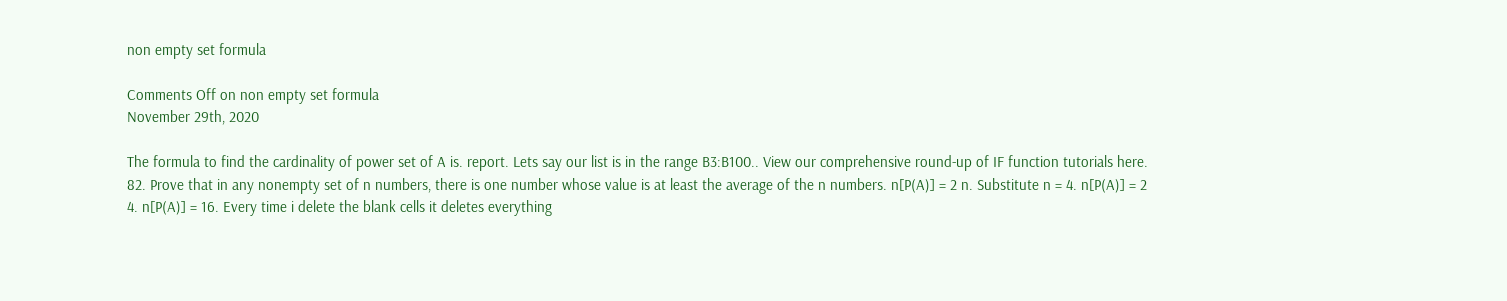non empty set formula

Comments Off on non empty set formula
November 29th, 2020

The formula to find the cardinality of power set of A is. report. Lets say our list is in the range B3:B100.. View our comprehensive round-up of IF function tutorials here. 82. Prove that in any nonempty set of n numbers, there is one number whose value is at least the average of the n numbers. n[P(A)] = 2 n. Substitute n = 4. n[P(A)] = 2 4. n[P(A)] = 16. Every time i delete the blank cells it deletes everything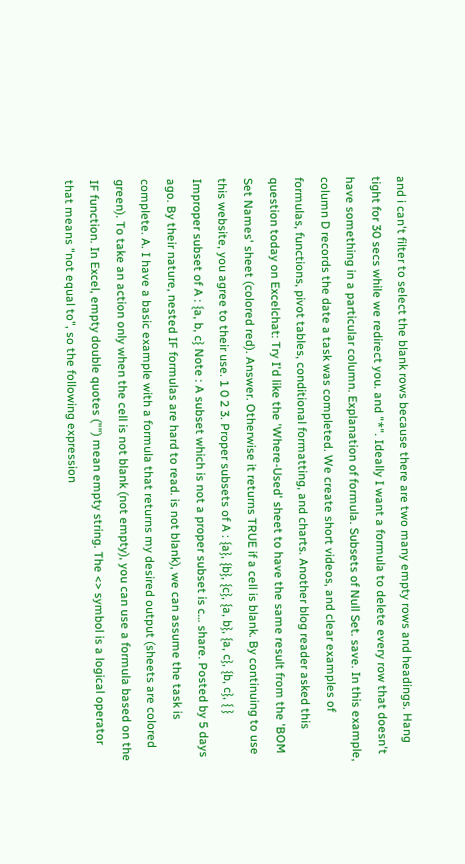and i can't filter to select the blank rows because there are two many empty rows and headings. Hang tight for 30 secs while we redirect you. and "*". Ideally I want a formula to delete every row that doesn't have something in a particular column. Explanation of formula. Subsets of Null Set. save. In this example, column D records the date a task was completed. We create short videos, and clear examples of formulas, functions, pivot tables, conditional formatting, and charts. Another blog reader asked this question today on Excelchat: Try I'd like the 'Where-Used' sheet to have the same result from the 'BOM Set Names' sheet (colored red). Answer. Otherwise it returns TRUE if a cell is blank. By continuing to use this website, you agree to their use. 1 0 2 3. Proper subsets of A : {a}, {b}, {c}, {a, b}, {a, c}, {b, c}, { } Improper subset of A : {a, b, c} Note : A subset which is not a proper subset is c… share. Posted by 5 days ago. By their nature, nested IF formulas are hard to read. is not blank), we can assume the task is complete. A. I have a basic example with a formula that returns my desired output (sheets are colored green). To take an action only when the cell is not blank (not empty), you can use a formula based on the IF function. In Excel, empty double quotes ("") mean empty string. The <> symbol is a logical operator that means "not equal to", so the following expression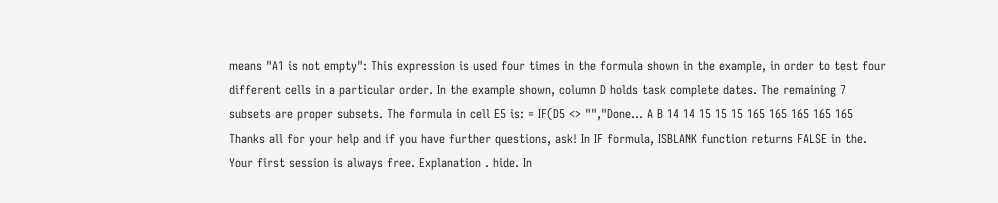means "A1 is not empty": This expression is used four times in the formula shown in the example, in order to test four different cells in a particular order. In the example shown, column D holds task complete dates. The remaining 7 subsets are proper subsets. The formula in cell E5 is: = IF(D5 <> "","Done… A B 14 14 15 15 15 165 165 165 165 165 Thanks all for your help and if you have further questions, ask! In IF formula, ISBLANK function returns FALSE in the. Your first session is always free. Explanation . hide. In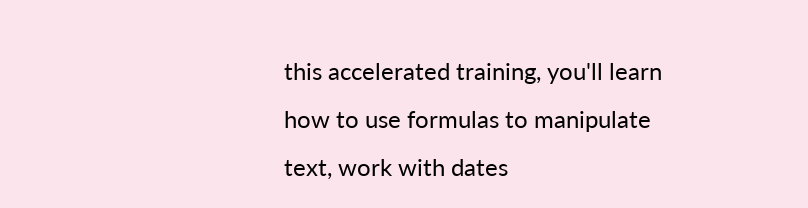this accelerated training, you'll learn how to use formulas to manipulate text, work with dates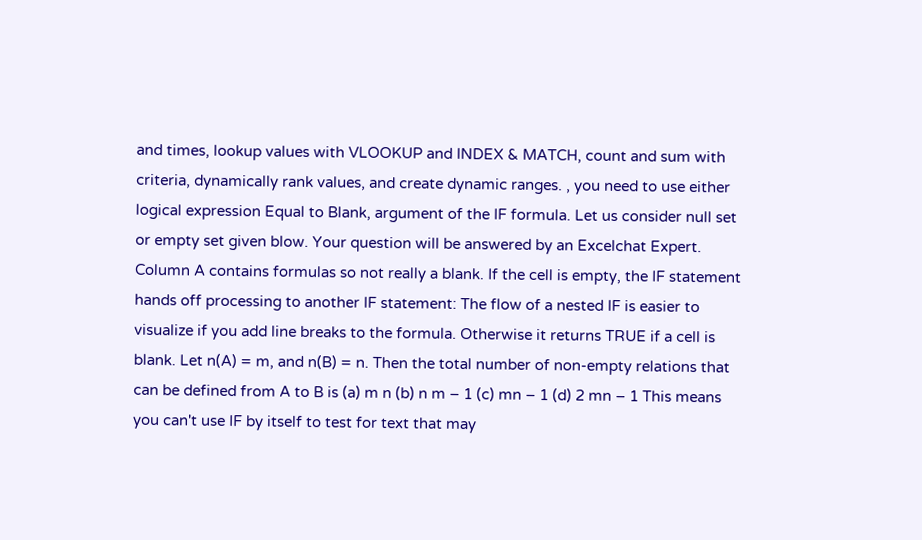and times, lookup values with VLOOKUP and INDEX & MATCH, count and sum with criteria, dynamically rank values, and create dynamic ranges. , you need to use either logical expression Equal to Blank, argument of the IF formula. Let us consider null set or empty set given blow. Your question will be answered by an Excelchat Expert. Column A contains formulas so not really a blank. If the cell is empty, the IF statement hands off processing to another IF statement: The flow of a nested IF is easier to visualize if you add line breaks to the formula. Otherwise it returns TRUE if a cell is blank. Let n(A) = m, and n(B) = n. Then the total number of non-empty relations that can be defined from A to B is (a) m n (b) n m – 1 (c) mn – 1 (d) 2 mn – 1 This means you can't use IF by itself to test for text that may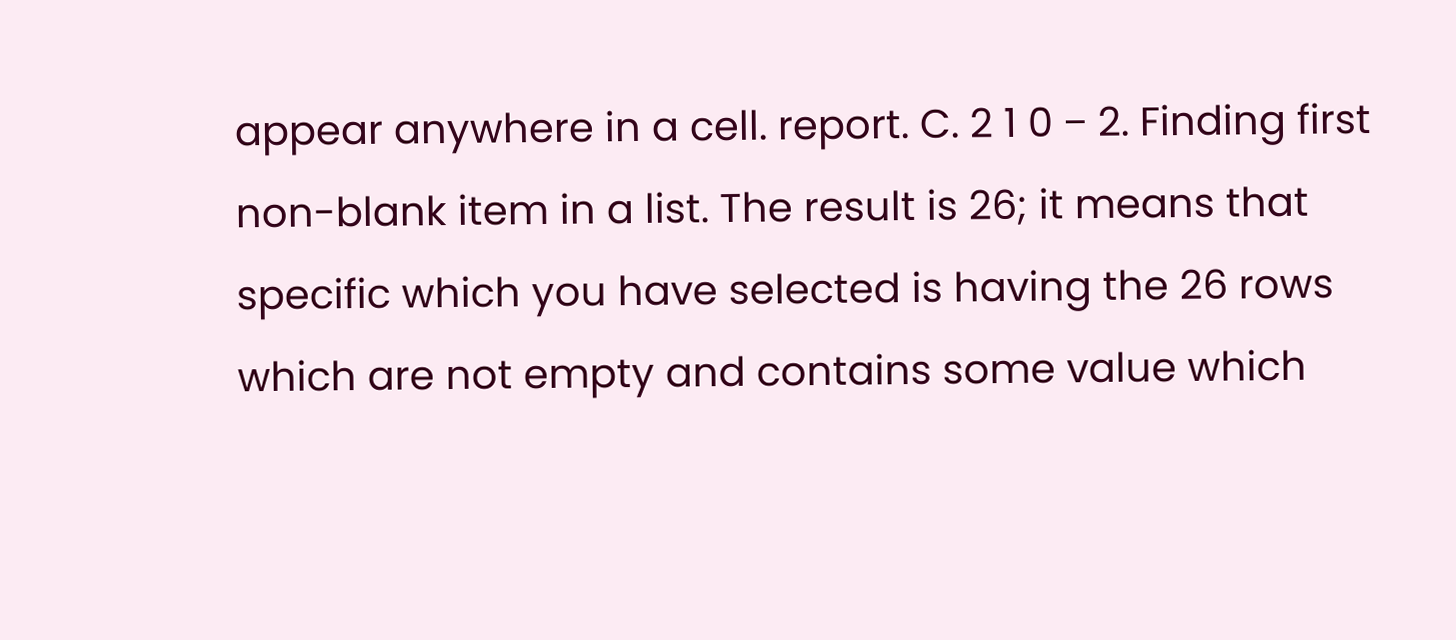appear anywhere in a cell. report. C. 2 1 0 − 2. Finding first non-blank item in a list. The result is 26; it means that specific which you have selected is having the 26 rows which are not empty and contains some value which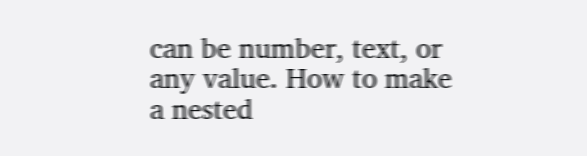can be number, text, or any value. How to make a nested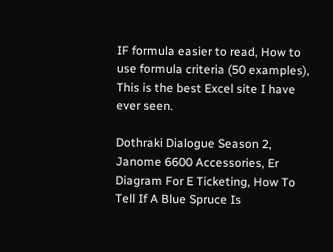IF formula easier to read, How to use formula criteria (50 examples), This is the best Excel site I have ever seen.

Dothraki Dialogue Season 2, Janome 6600 Accessories, Er Diagram For E Ticketing, How To Tell If A Blue Spruce Is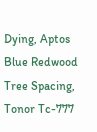Dying, Aptos Blue Redwood Tree Spacing, Tonor Tc-777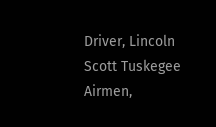Driver, Lincoln Scott Tuskegee Airmen,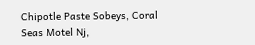Chipotle Paste Sobeys, Coral Seas Motel Nj,